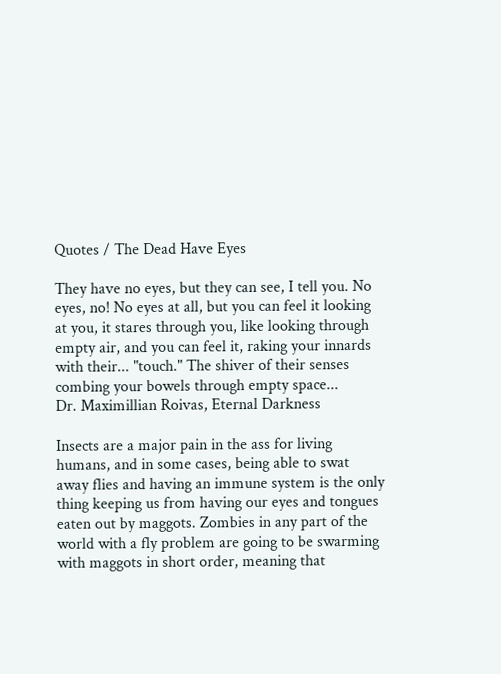Quotes / The Dead Have Eyes

They have no eyes, but they can see, I tell you. No eyes, no! No eyes at all, but you can feel it looking at you, it stares through you, like looking through empty air, and you can feel it, raking your innards with their... "touch." The shiver of their senses combing your bowels through empty space...
Dr. Maximillian Roivas, Eternal Darkness

Insects are a major pain in the ass for living humans, and in some cases, being able to swat away flies and having an immune system is the only thing keeping us from having our eyes and tongues eaten out by maggots. Zombies in any part of the world with a fly problem are going to be swarming with maggots in short order, meaning that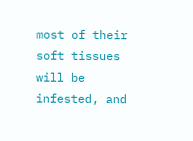most of their soft tissues will be infested, and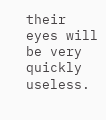their eyes will be very quickly useless.